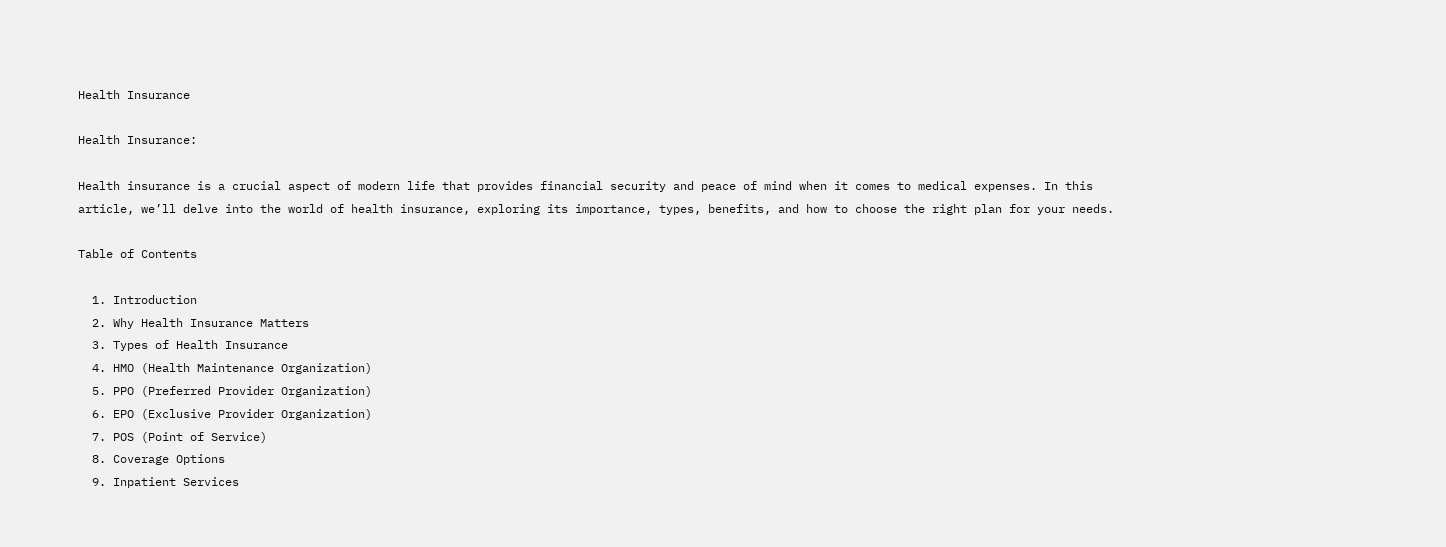Health Insurance

Health Insurance:

Health insurance is a crucial aspect of modern life that provides financial security and peace of mind when it comes to medical expenses. In this article, we’ll delve into the world of health insurance, exploring its importance, types, benefits, and how to choose the right plan for your needs.

Table of Contents

  1. Introduction
  2. Why Health Insurance Matters
  3. Types of Health Insurance
  4. HMO (Health Maintenance Organization)
  5. PPO (Preferred Provider Organization)
  6. EPO (Exclusive Provider Organization)
  7. POS (Point of Service)
  8. Coverage Options
  9. Inpatient Services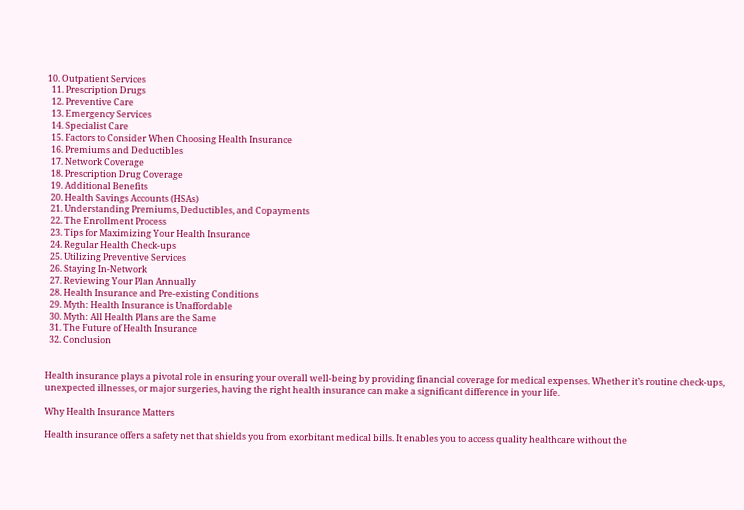10. Outpatient Services
  11. Prescription Drugs
  12. Preventive Care
  13. Emergency Services
  14. Specialist Care
  15. Factors to Consider When Choosing Health Insurance
  16. Premiums and Deductibles
  17. Network Coverage
  18. Prescription Drug Coverage
  19. Additional Benefits
  20. Health Savings Accounts (HSAs)
  21. Understanding Premiums, Deductibles, and Copayments
  22. The Enrollment Process
  23. Tips for Maximizing Your Health Insurance
  24. Regular Health Check-ups
  25. Utilizing Preventive Services
  26. Staying In-Network
  27. Reviewing Your Plan Annually
  28. Health Insurance and Pre-existing Conditions
  29. Myth: Health Insurance is Unaffordable
  30. Myth: All Health Plans are the Same
  31. The Future of Health Insurance
  32. Conclusion


Health insurance plays a pivotal role in ensuring your overall well-being by providing financial coverage for medical expenses. Whether it’s routine check-ups, unexpected illnesses, or major surgeries, having the right health insurance can make a significant difference in your life.

Why Health Insurance Matters

Health insurance offers a safety net that shields you from exorbitant medical bills. It enables you to access quality healthcare without the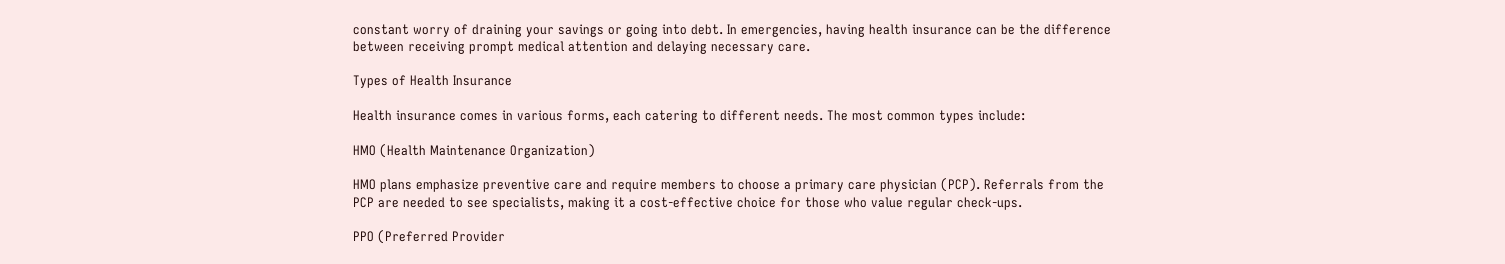constant worry of draining your savings or going into debt. In emergencies, having health insurance can be the difference between receiving prompt medical attention and delaying necessary care.

Types of Health Insurance

Health insurance comes in various forms, each catering to different needs. The most common types include:

HMO (Health Maintenance Organization)

HMO plans emphasize preventive care and require members to choose a primary care physician (PCP). Referrals from the PCP are needed to see specialists, making it a cost-effective choice for those who value regular check-ups.

PPO (Preferred Provider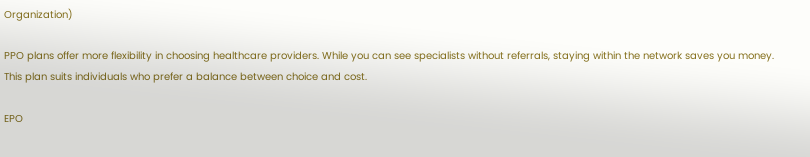Organization)

PPO plans offer more flexibility in choosing healthcare providers. While you can see specialists without referrals, staying within the network saves you money. This plan suits individuals who prefer a balance between choice and cost.

EPO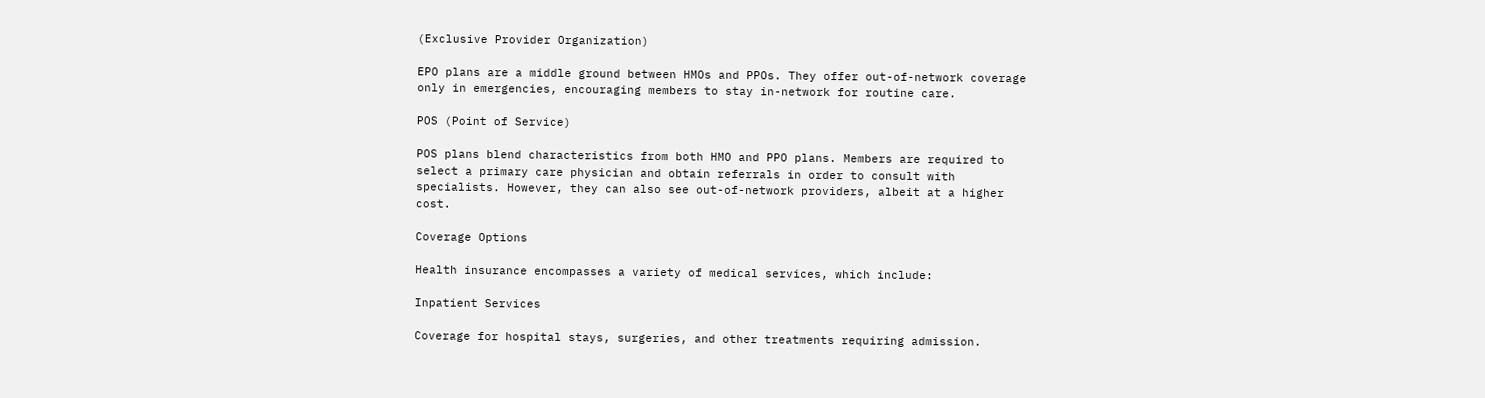(Exclusive Provider Organization)

EPO plans are a middle ground between HMOs and PPOs. They offer out-of-network coverage only in emergencies, encouraging members to stay in-network for routine care.

POS (Point of Service)

POS plans blend characteristics from both HMO and PPO plans. Members are required to select a primary care physician and obtain referrals in order to consult with specialists. However, they can also see out-of-network providers, albeit at a higher cost.

Coverage Options

Health insurance encompasses a variety of medical services, which include:

Inpatient Services

Coverage for hospital stays, surgeries, and other treatments requiring admission.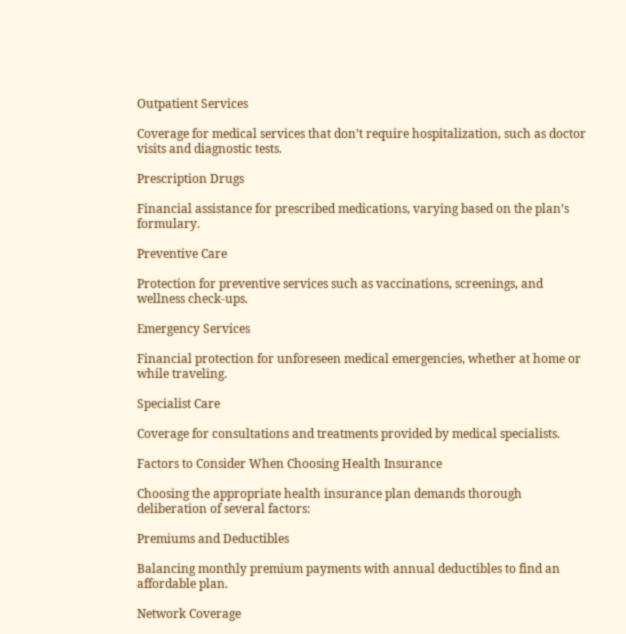Outpatient Services

Coverage for medical services that don’t require hospitalization, such as doctor visits and diagnostic tests.

Prescription Drugs

Financial assistance for prescribed medications, varying based on the plan’s formulary.

Preventive Care

Protection for preventive services such as vaccinations, screenings, and wellness check-ups.

Emergency Services

Financial protection for unforeseen medical emergencies, whether at home or while traveling.

Specialist Care

Coverage for consultations and treatments provided by medical specialists.

Factors to Consider When Choosing Health Insurance

Choosing the appropriate health insurance plan demands thorough deliberation of several factors:

Premiums and Deductibles

Balancing monthly premium payments with annual deductibles to find an affordable plan.

Network Coverage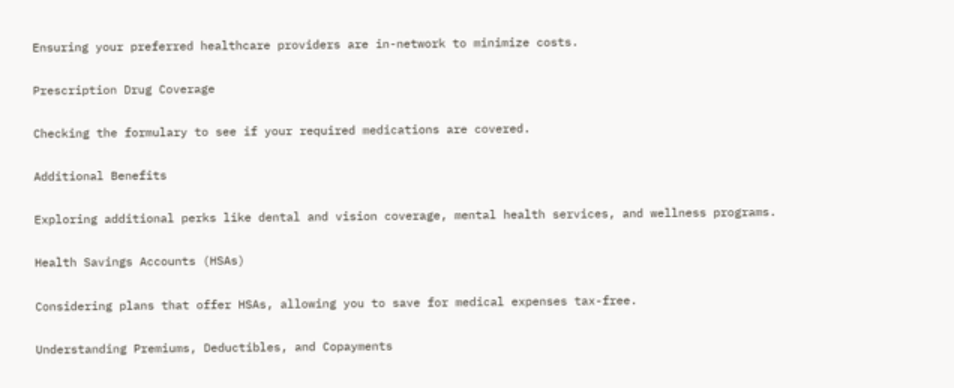Ensuring your preferred healthcare providers are in-network to minimize costs.

Prescription Drug Coverage

Checking the formulary to see if your required medications are covered.

Additional Benefits

Exploring additional perks like dental and vision coverage, mental health services, and wellness programs.

Health Savings Accounts (HSAs)

Considering plans that offer HSAs, allowing you to save for medical expenses tax-free.

Understanding Premiums, Deductibles, and Copayments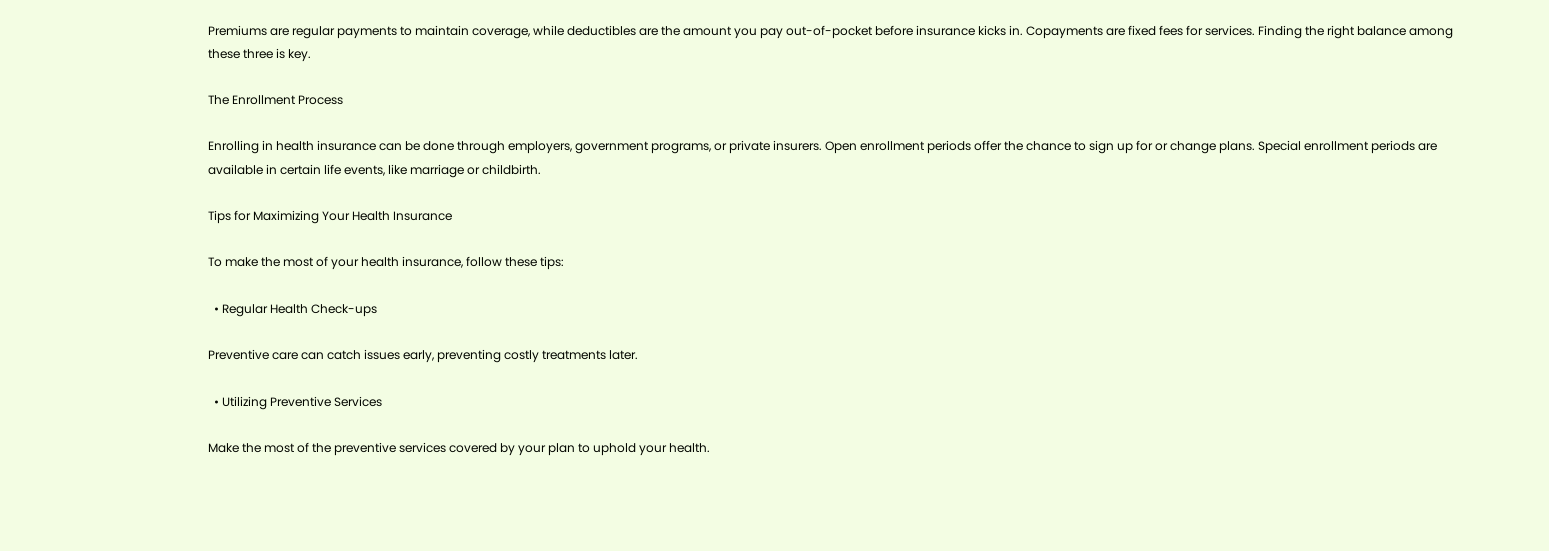Premiums are regular payments to maintain coverage, while deductibles are the amount you pay out-of-pocket before insurance kicks in. Copayments are fixed fees for services. Finding the right balance among these three is key.

The Enrollment Process

Enrolling in health insurance can be done through employers, government programs, or private insurers. Open enrollment periods offer the chance to sign up for or change plans. Special enrollment periods are available in certain life events, like marriage or childbirth.

Tips for Maximizing Your Health Insurance

To make the most of your health insurance, follow these tips:

  • Regular Health Check-ups

Preventive care can catch issues early, preventing costly treatments later.

  • Utilizing Preventive Services

Make the most of the preventive services covered by your plan to uphold your health.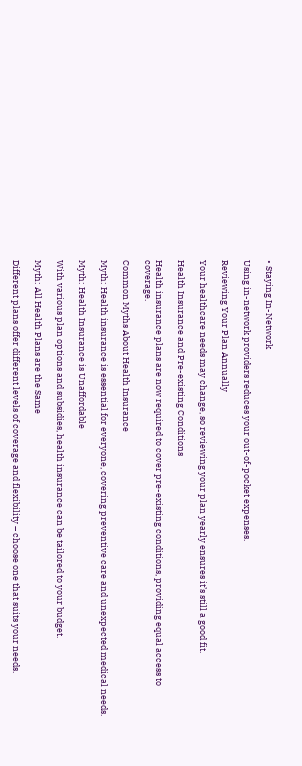• Staying In-Network

Using in-network providers reduces your out-of-pocket expenses.

Reviewing Your Plan Annually

Your healthcare needs may change, so reviewing your plan yearly ensures it’s still a good fit.

Health Insurance and Pre-existing Conditions

Health insurance plans are now required to cover pre-existing conditions, providing equal access to coverage.

Common Myths About Health Insurance

Myth: Health insurance is essential for everyone, covering preventive care and unexpected medical needs.

Myth: Health Insurance is Unaffordable

With various plan options and subsidies, health insurance can be tailored to your budget.

Myth: All Health Plans are the Same

Different plans offer different levels of coverage and flexibility – choose one that suits your needs.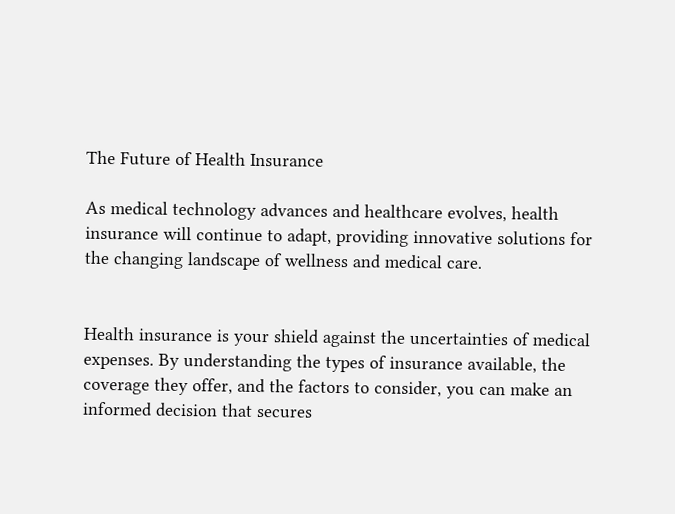The Future of Health Insurance

As medical technology advances and healthcare evolves, health insurance will continue to adapt, providing innovative solutions for the changing landscape of wellness and medical care.


Health insurance is your shield against the uncertainties of medical expenses. By understanding the types of insurance available, the coverage they offer, and the factors to consider, you can make an informed decision that secures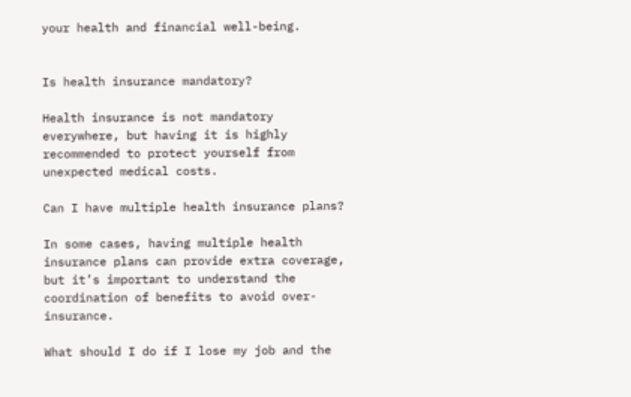your health and financial well-being.


Is health insurance mandatory?

Health insurance is not mandatory everywhere, but having it is highly recommended to protect yourself from unexpected medical costs.

Can I have multiple health insurance plans?

In some cases, having multiple health insurance plans can provide extra coverage, but it’s important to understand the coordination of benefits to avoid over-insurance.

What should I do if I lose my job and the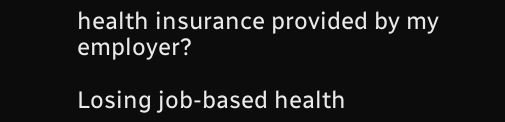health insurance provided by my employer?

Losing job-based health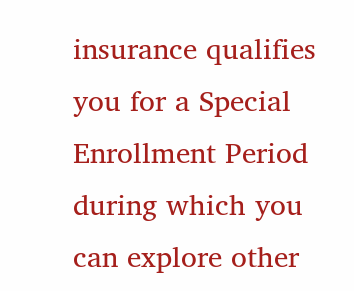insurance qualifies you for a Special Enrollment Period during which you can explore other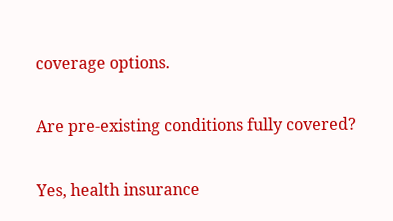coverage options.

Are pre-existing conditions fully covered?

Yes, health insurance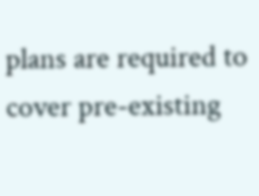plans are required to cover pre-existing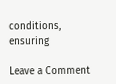conditions, ensuring

Leave a Comment